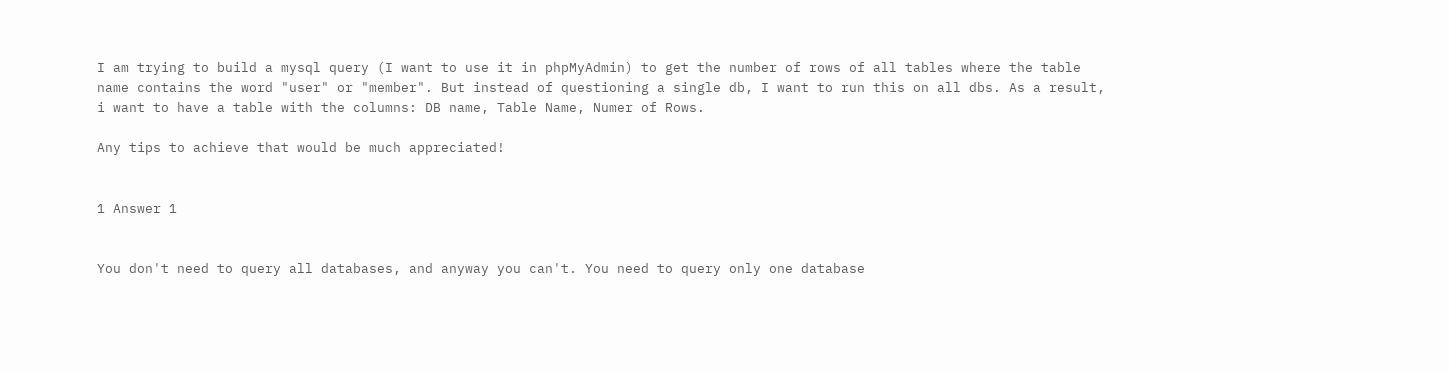I am trying to build a mysql query (I want to use it in phpMyAdmin) to get the number of rows of all tables where the table name contains the word "user" or "member". But instead of questioning a single db, I want to run this on all dbs. As a result, i want to have a table with the columns: DB name, Table Name, Numer of Rows.

Any tips to achieve that would be much appreciated!


1 Answer 1


You don't need to query all databases, and anyway you can't. You need to query only one database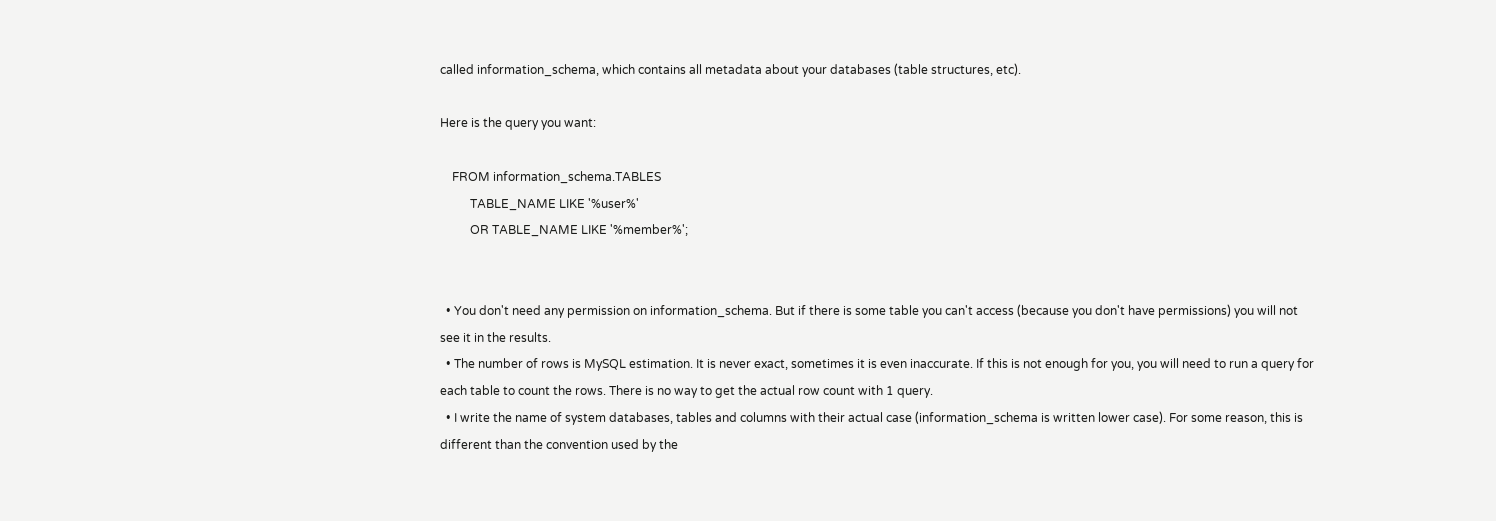called information_schema, which contains all metadata about your databases (table structures, etc).

Here is the query you want:

    FROM information_schema.TABLES
          TABLE_NAME LIKE '%user%'
          OR TABLE_NAME LIKE '%member%';


  • You don't need any permission on information_schema. But if there is some table you can't access (because you don't have permissions) you will not see it in the results.
  • The number of rows is MySQL estimation. It is never exact, sometimes it is even inaccurate. If this is not enough for you, you will need to run a query for each table to count the rows. There is no way to get the actual row count with 1 query.
  • I write the name of system databases, tables and columns with their actual case (information_schema is written lower case). For some reason, this is different than the convention used by the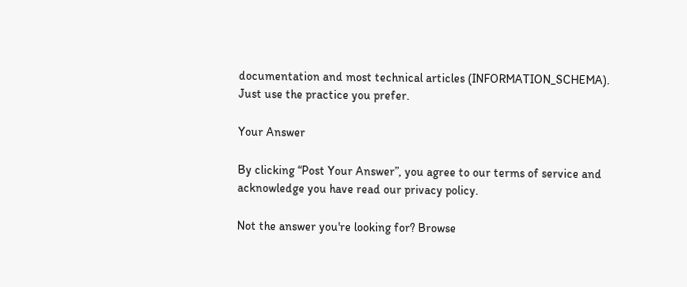documentation and most technical articles (INFORMATION_SCHEMA). Just use the practice you prefer.

Your Answer

By clicking “Post Your Answer”, you agree to our terms of service and acknowledge you have read our privacy policy.

Not the answer you're looking for? Browse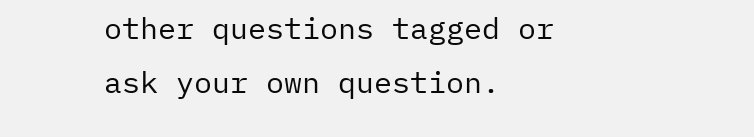other questions tagged or ask your own question.